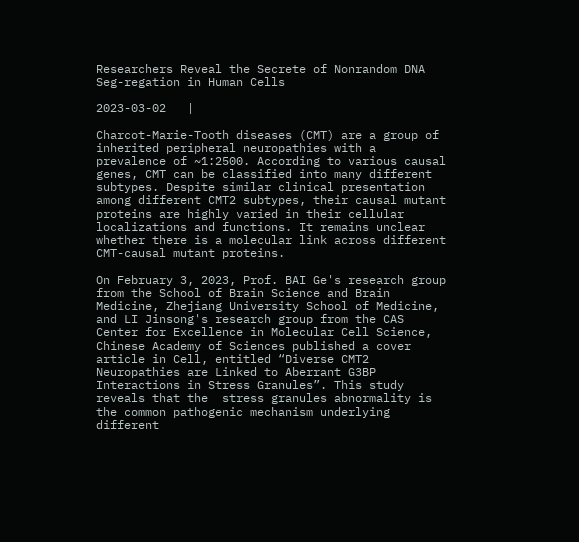Researchers Reveal the Secrete of Nonrandom DNA Seg-regation in Human Cells

2023-03-02   |

Charcot-Marie-Tooth diseases (CMT) are a group of inherited peripheral neuropathies with a prevalence of ~1:2500. According to various causal genes, CMT can be classified into many different subtypes. Despite similar clinical presentation among different CMT2 subtypes, their causal mutant proteins are highly varied in their cellular localizations and functions. It remains unclear whether there is a molecular link across different CMT-causal mutant proteins.

On February 3, 2023, Prof. BAI Ge's research group from the School of Brain Science and Brain Medicine, Zhejiang University School of Medicine, and LI Jinsong's research group from the CAS Center for Excellence in Molecular Cell Science, Chinese Academy of Sciences published a cover article in Cell, entitled “Diverse CMT2 Neuropathies are Linked to Aberrant G3BP Interactions in Stress Granules”. This study reveals that the  stress granules abnormality is the common pathogenic mechanism underlying different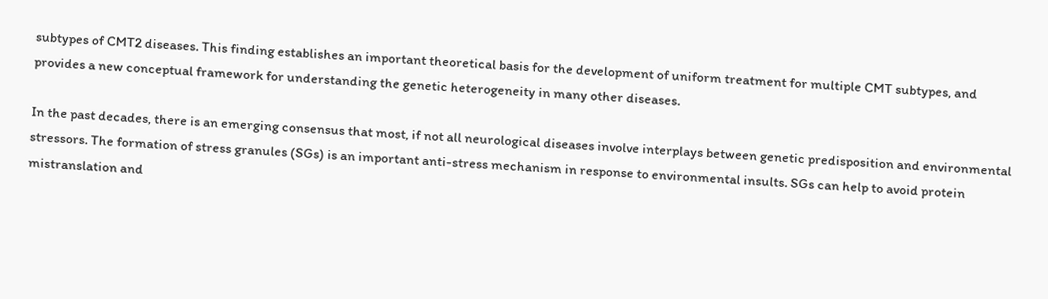subtypes of CMT2 diseases. This finding establishes an important theoretical basis for the development of uniform treatment for multiple CMT subtypes, and provides a new conceptual framework for understanding the genetic heterogeneity in many other diseases.

In the past decades, there is an emerging consensus that most, if not all neurological diseases involve interplays between genetic predisposition and environmental stressors. The formation of stress granules (SGs) is an important anti-stress mechanism in response to environmental insults. SGs can help to avoid protein mistranslation and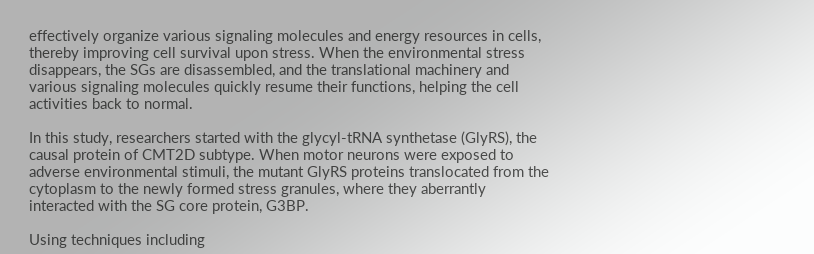effectively organize various signaling molecules and energy resources in cells, thereby improving cell survival upon stress. When the environmental stress disappears, the SGs are disassembled, and the translational machinery and various signaling molecules quickly resume their functions, helping the cell activities back to normal.

In this study, researchers started with the glycyl-tRNA synthetase (GlyRS), the causal protein of CMT2D subtype. When motor neurons were exposed to adverse environmental stimuli, the mutant GlyRS proteins translocated from the cytoplasm to the newly formed stress granules, where they aberrantly interacted with the SG core protein, G3BP.

Using techniques including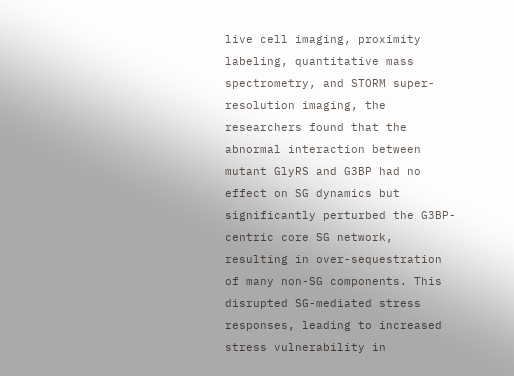live cell imaging, proximity labeling, quantitative mass spectrometry, and STORM super-resolution imaging, the researchers found that the abnormal interaction between mutant GlyRS and G3BP had no effect on SG dynamics but significantly perturbed the G3BP-centric core SG network, resulting in over-sequestration of many non-SG components. This disrupted SG-mediated stress responses, leading to increased stress vulnerability in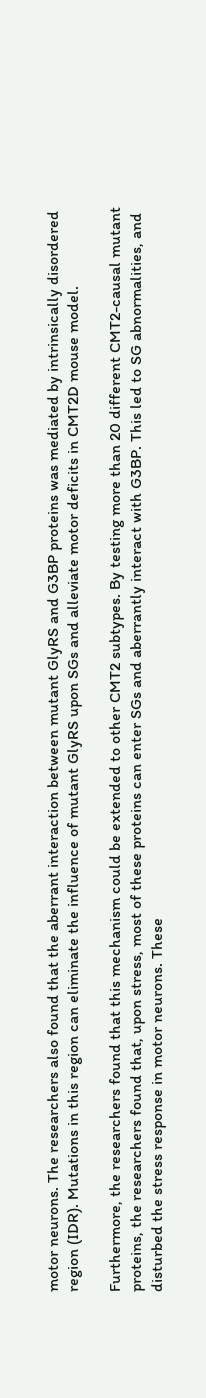motor neurons. The researchers also found that the aberrant interaction between mutant GlyRS and G3BP proteins was mediated by intrinsically disordered region (IDR). Mutations in this region can eliminate the influence of mutant GlyRS upon SGs and alleviate motor deficits in CMT2D mouse model.

Furthermore, the researchers found that this mechanism could be extended to other CMT2 subtypes. By testing more than 20 different CMT2-causal mutant proteins, the researchers found that, upon stress, most of these proteins can enter SGs and aberrantly interact with G3BP. This led to SG abnormalities, and disturbed the stress response in motor neurons. These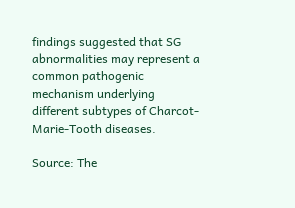findings suggested that SG abnormalities may represent a common pathogenic mechanism underlying different subtypes of Charcot-Marie-Tooth diseases.

Source: The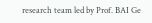research team led by Prof. BAI Ge